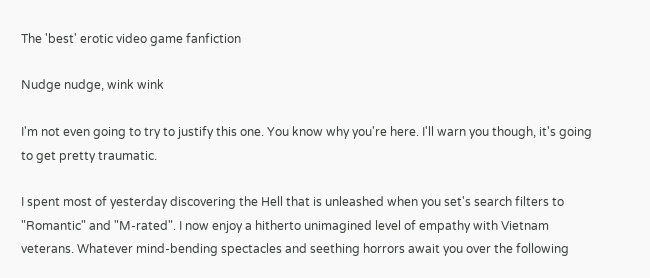The 'best' erotic video game fanfiction

Nudge nudge, wink wink

I'm not even going to try to justify this one. You know why you're here. I'll warn you though, it's going to get pretty traumatic.

I spent most of yesterday discovering the Hell that is unleashed when you set's search filters to "Romantic" and "M-rated". I now enjoy a hitherto unimagined level of empathy with Vietnam veterans. Whatever mind-bending spectacles and seething horrors await you over the following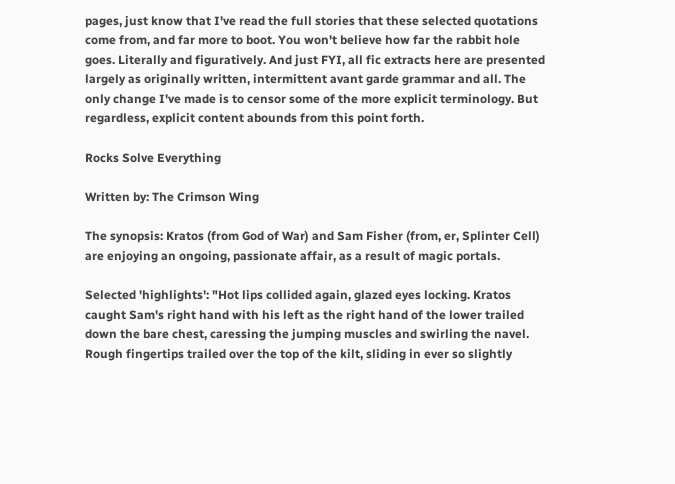pages, just know that I've read the full stories that these selected quotations come from, and far more to boot. You won't believe how far the rabbit hole goes. Literally and figuratively. And just FYI, all fic extracts here are presented largely as originally written, intermittent avant garde grammar and all. The only change I've made is to censor some of the more explicit terminology. But regardless, explicit content abounds from this point forth.

Rocks Solve Everything

Written by: The Crimson Wing

The synopsis: Kratos (from God of War) and Sam Fisher (from, er, Splinter Cell) are enjoying an ongoing, passionate affair, as a result of magic portals.

Selected 'highlights': "Hot lips collided again, glazed eyes locking. Kratos caught Sam's right hand with his left as the right hand of the lower trailed down the bare chest, caressing the jumping muscles and swirling the navel. Rough fingertips trailed over the top of the kilt, sliding in ever so slightly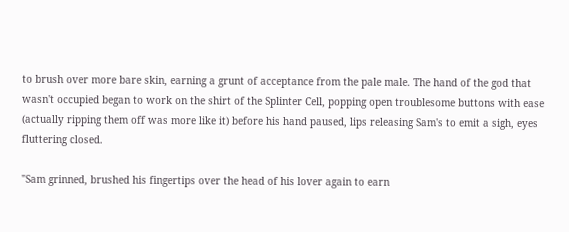to brush over more bare skin, earning a grunt of acceptance from the pale male. The hand of the god that wasn't occupied began to work on the shirt of the Splinter Cell, popping open troublesome buttons with ease (actually ripping them off was more like it) before his hand paused, lips releasing Sam's to emit a sigh, eyes fluttering closed.

"Sam grinned, brushed his fingertips over the head of his lover again to earn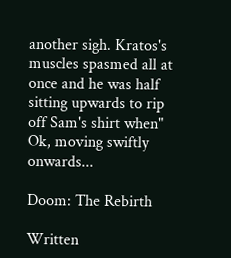another sigh. Kratos's muscles spasmed all at once and he was half sitting upwards to rip off Sam's shirt when" Ok, moving swiftly onwards...

Doom: The Rebirth

Written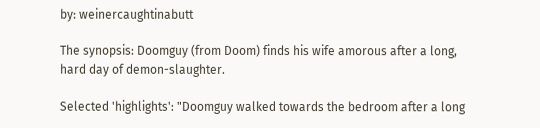by: weinercaughtinabutt

The synopsis: Doomguy (from Doom) finds his wife amorous after a long, hard day of demon-slaughter.

Selected 'highlights': "Doomguy walked towards the bedroom after a long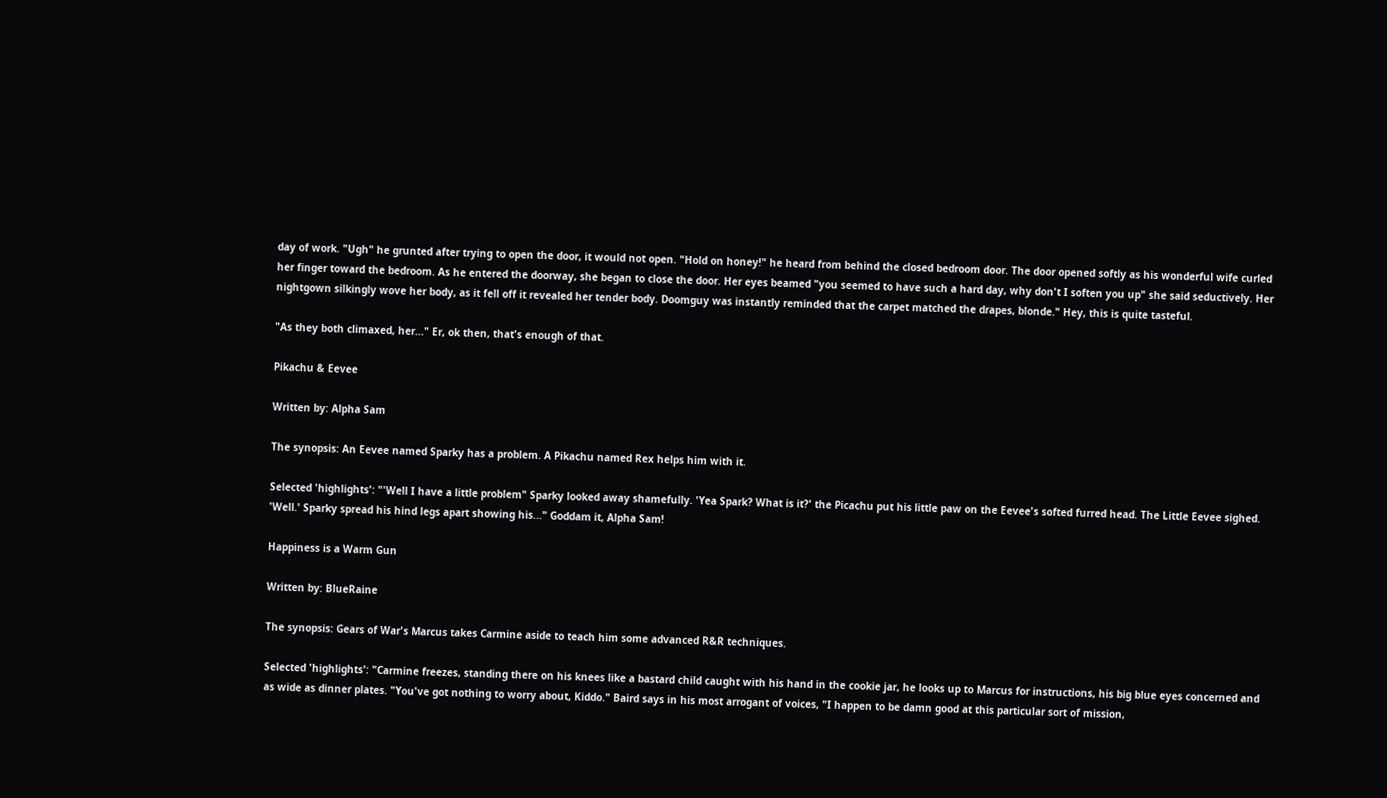day of work. "Ugh" he grunted after trying to open the door, it would not open. "Hold on honey!" he heard from behind the closed bedroom door. The door opened softly as his wonderful wife curled her finger toward the bedroom. As he entered the doorway, she began to close the door. Her eyes beamed "you seemed to have such a hard day, why don't I soften you up" she said seductively. Her nightgown silkingly wove her body, as it fell off it revealed her tender body. Doomguy was instantly reminded that the carpet matched the drapes, blonde." Hey, this is quite tasteful.

"As they both climaxed, her..." Er, ok then, that's enough of that.

Pikachu & Eevee

Written by: Alpha Sam

The synopsis: An Eevee named Sparky has a problem. A Pikachu named Rex helps him with it.

Selected 'highlights': "'Well I have a little problem" Sparky looked away shamefully. 'Yea Spark? What is it?' the Picachu put his little paw on the Eevee's softed furred head. The Little Eevee sighed. 'Well.' Sparky spread his hind legs apart showing his..." Goddam it, Alpha Sam!

Happiness is a Warm Gun

Written by: BlueRaine

The synopsis: Gears of War's Marcus takes Carmine aside to teach him some advanced R&R techniques.

Selected 'highlights': "Carmine freezes, standing there on his knees like a bastard child caught with his hand in the cookie jar, he looks up to Marcus for instructions, his big blue eyes concerned and as wide as dinner plates. "You've got nothing to worry about, Kiddo." Baird says in his most arrogant of voices, "I happen to be damn good at this particular sort of mission,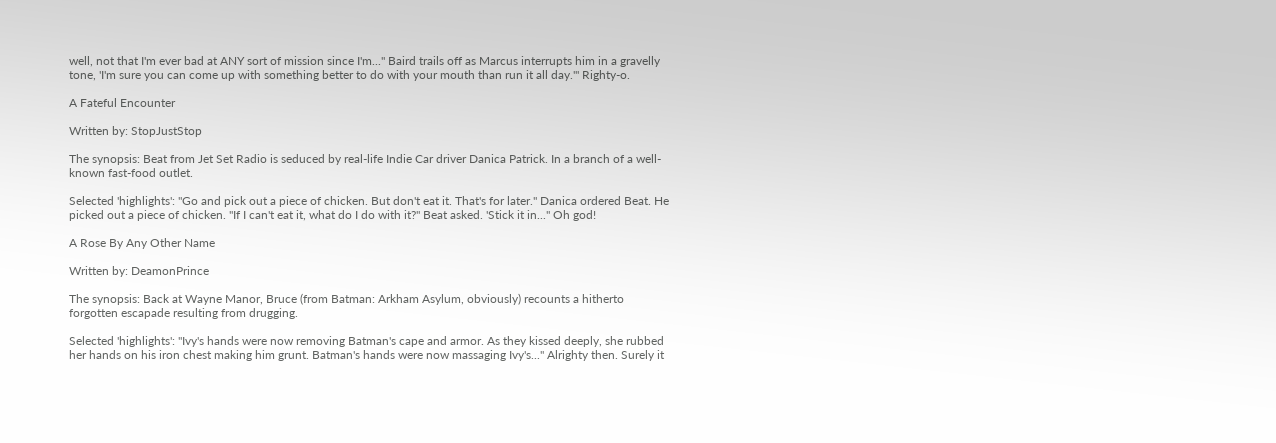well, not that I'm ever bad at ANY sort of mission since I'm..." Baird trails off as Marcus interrupts him in a gravelly tone, 'I'm sure you can come up with something better to do with your mouth than run it all day.'" Righty-o.

A Fateful Encounter

Written by: StopJustStop

The synopsis: Beat from Jet Set Radio is seduced by real-life Indie Car driver Danica Patrick. In a branch of a well-known fast-food outlet.

Selected 'highlights': "Go and pick out a piece of chicken. But don't eat it. That's for later." Danica ordered Beat. He picked out a piece of chicken. "If I can't eat it, what do I do with it?" Beat asked. 'Stick it in..." Oh god!

A Rose By Any Other Name

Written by: DeamonPrince

The synopsis: Back at Wayne Manor, Bruce (from Batman: Arkham Asylum, obviously) recounts a hitherto forgotten escapade resulting from drugging.

Selected 'highlights': "Ivy's hands were now removing Batman's cape and armor. As they kissed deeply, she rubbed her hands on his iron chest making him grunt. Batman's hands were now massaging Ivy's..." Alrighty then. Surely it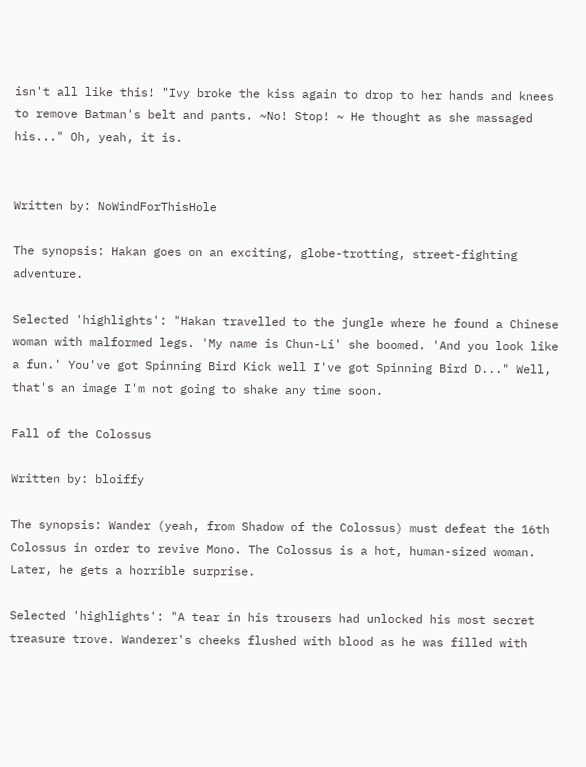isn't all like this! "Ivy broke the kiss again to drop to her hands and knees to remove Batman's belt and pants. ~No! Stop! ~ He thought as she massaged his..." Oh, yeah, it is.


Written by: NoWindForThisHole

The synopsis: Hakan goes on an exciting, globe-trotting, street-fighting adventure.

Selected 'highlights': "Hakan travelled to the jungle where he found a Chinese woman with malformed legs. 'My name is Chun-Li' she boomed. 'And you look like a fun.' You've got Spinning Bird Kick well I've got Spinning Bird D..." Well, that's an image I'm not going to shake any time soon.

Fall of the Colossus

Written by: bloiffy

The synopsis: Wander (yeah, from Shadow of the Colossus) must defeat the 16th Colossus in order to revive Mono. The Colossus is a hot, human-sized woman. Later, he gets a horrible surprise.

Selected 'highlights': "A tear in his trousers had unlocked his most secret treasure trove. Wanderer's cheeks flushed with blood as he was filled with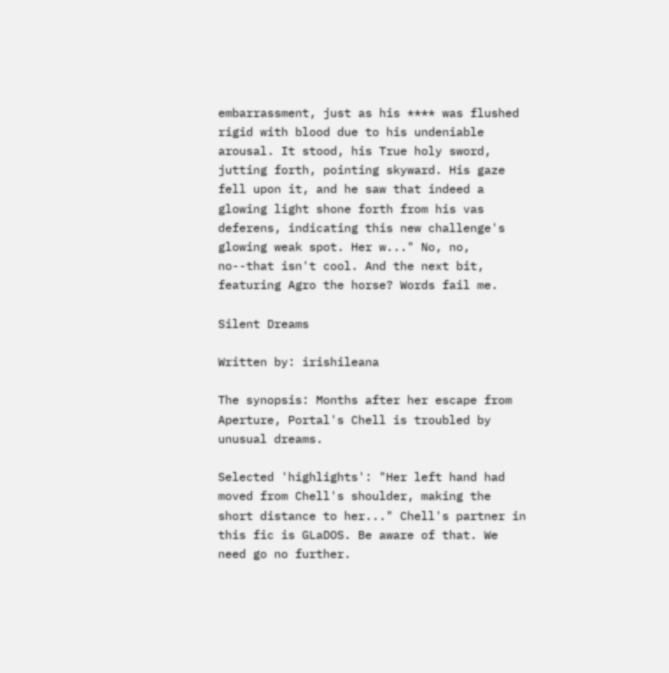embarrassment, just as his **** was flushed rigid with blood due to his undeniable arousal. It stood, his True holy sword, jutting forth, pointing skyward. His gaze fell upon it, and he saw that indeed a glowing light shone forth from his vas deferens, indicating this new challenge's glowing weak spot. Her w..." No, no, no--that isn't cool. And the next bit, featuring Agro the horse? Words fail me.

Silent Dreams

Written by: irishileana

The synopsis: Months after her escape from Aperture, Portal's Chell is troubled by unusual dreams.

Selected 'highlights': "Her left hand had moved from Chell's shoulder, making the short distance to her..." Chell's partner in this fic is GLaDOS. Be aware of that. We need go no further.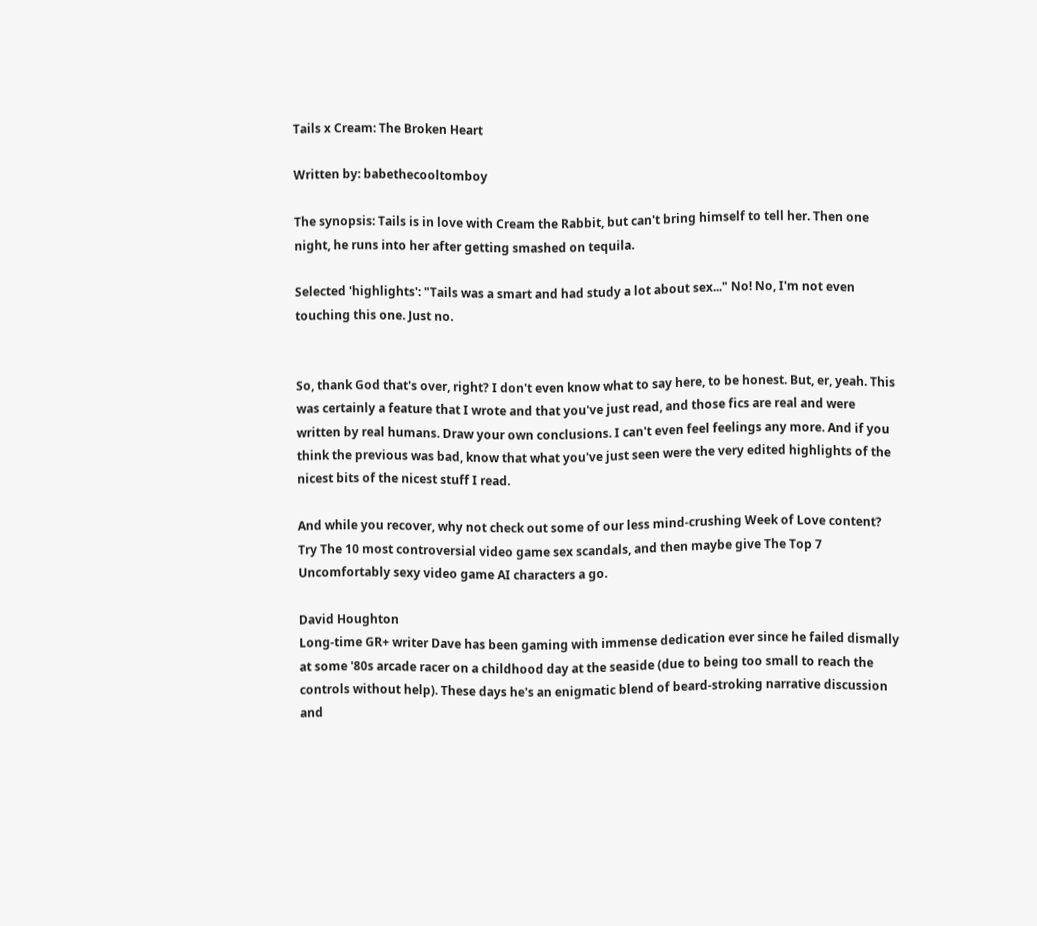Tails x Cream: The Broken Heart

Written by: babethecooltomboy

The synopsis: Tails is in love with Cream the Rabbit, but can't bring himself to tell her. Then one night, he runs into her after getting smashed on tequila.

Selected 'highlights': "Tails was a smart and had study a lot about sex..." No! No, I'm not even touching this one. Just no.


So, thank God that's over, right? I don't even know what to say here, to be honest. But, er, yeah. This was certainly a feature that I wrote and that you've just read, and those fics are real and were written by real humans. Draw your own conclusions. I can't even feel feelings any more. And if you think the previous was bad, know that what you've just seen were the very edited highlights of the nicest bits of the nicest stuff I read.

And while you recover, why not check out some of our less mind-crushing Week of Love content? Try The 10 most controversial video game sex scandals, and then maybe give The Top 7 Uncomfortably sexy video game AI characters a go.

David Houghton
Long-time GR+ writer Dave has been gaming with immense dedication ever since he failed dismally at some '80s arcade racer on a childhood day at the seaside (due to being too small to reach the controls without help). These days he's an enigmatic blend of beard-stroking narrative discussion and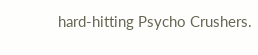hard-hitting Psycho Crushers.